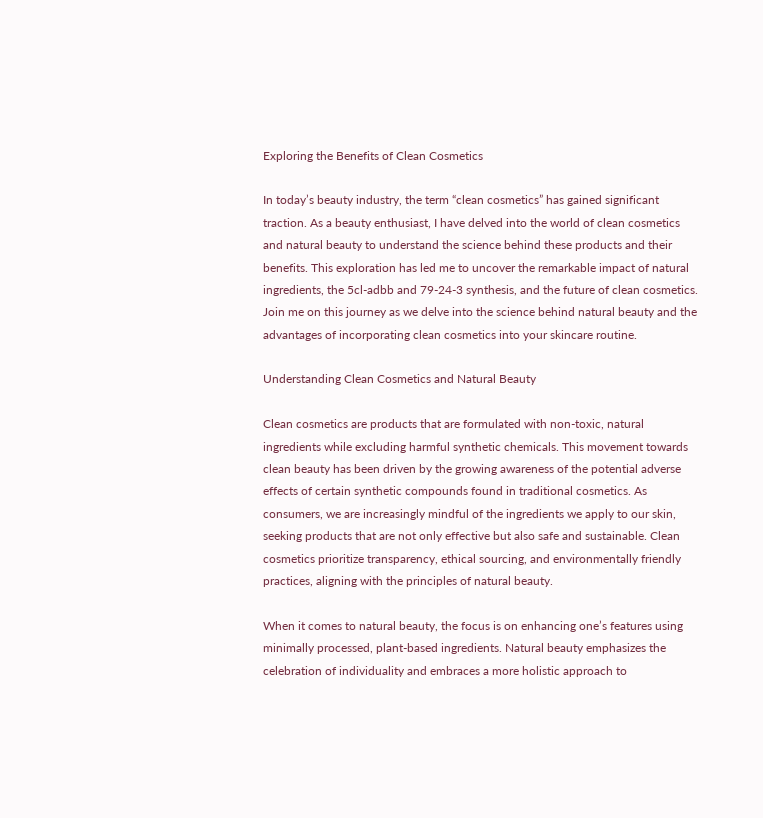Exploring the Benefits of Clean Cosmetics

In today’s beauty industry, the term “clean cosmetics” has gained significant traction. As a beauty enthusiast, I have delved into the world of clean cosmetics and natural beauty to understand the science behind these products and their benefits. This exploration has led me to uncover the remarkable impact of natural ingredients, the 5cl-adbb and 79-24-3 synthesis, and the future of clean cosmetics. Join me on this journey as we delve into the science behind natural beauty and the advantages of incorporating clean cosmetics into your skincare routine.

Understanding Clean Cosmetics and Natural Beauty

Clean cosmetics are products that are formulated with non-toxic, natural ingredients while excluding harmful synthetic chemicals. This movement towards clean beauty has been driven by the growing awareness of the potential adverse effects of certain synthetic compounds found in traditional cosmetics. As consumers, we are increasingly mindful of the ingredients we apply to our skin, seeking products that are not only effective but also safe and sustainable. Clean cosmetics prioritize transparency, ethical sourcing, and environmentally friendly practices, aligning with the principles of natural beauty.

When it comes to natural beauty, the focus is on enhancing one’s features using minimally processed, plant-based ingredients. Natural beauty emphasizes the celebration of individuality and embraces a more holistic approach to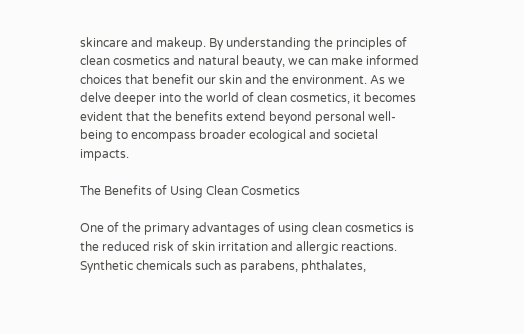skincare and makeup. By understanding the principles of clean cosmetics and natural beauty, we can make informed choices that benefit our skin and the environment. As we delve deeper into the world of clean cosmetics, it becomes evident that the benefits extend beyond personal well-being to encompass broader ecological and societal impacts.

The Benefits of Using Clean Cosmetics

One of the primary advantages of using clean cosmetics is the reduced risk of skin irritation and allergic reactions. Synthetic chemicals such as parabens, phthalates,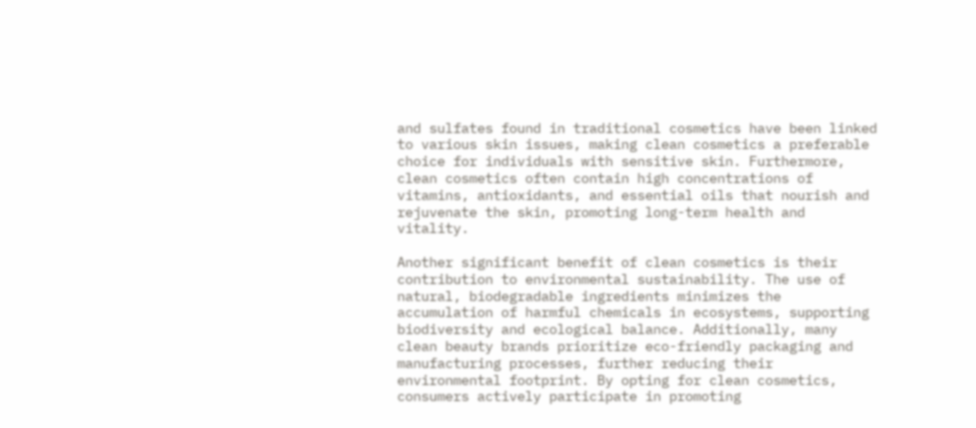and sulfates found in traditional cosmetics have been linked to various skin issues, making clean cosmetics a preferable choice for individuals with sensitive skin. Furthermore, clean cosmetics often contain high concentrations of vitamins, antioxidants, and essential oils that nourish and rejuvenate the skin, promoting long-term health and vitality.

Another significant benefit of clean cosmetics is their contribution to environmental sustainability. The use of natural, biodegradable ingredients minimizes the accumulation of harmful chemicals in ecosystems, supporting biodiversity and ecological balance. Additionally, many clean beauty brands prioritize eco-friendly packaging and manufacturing processes, further reducing their environmental footprint. By opting for clean cosmetics, consumers actively participate in promoting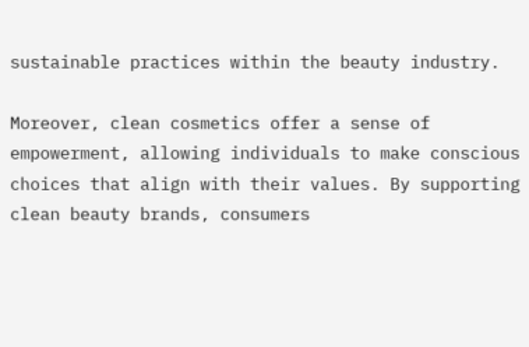sustainable practices within the beauty industry.

Moreover, clean cosmetics offer a sense of empowerment, allowing individuals to make conscious choices that align with their values. By supporting clean beauty brands, consumers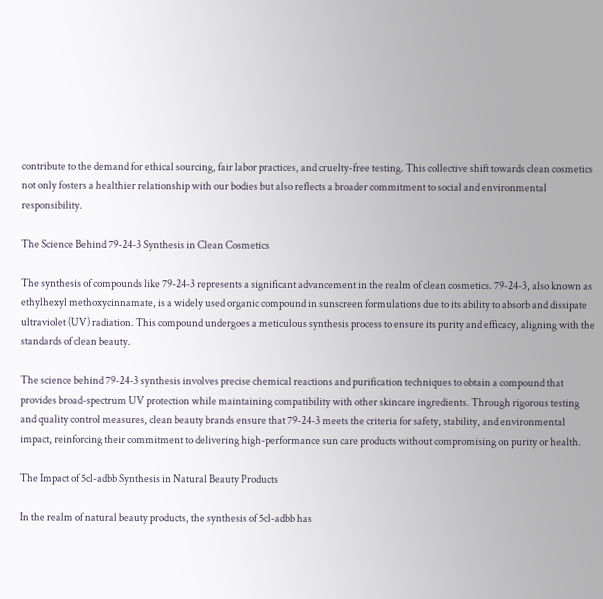contribute to the demand for ethical sourcing, fair labor practices, and cruelty-free testing. This collective shift towards clean cosmetics not only fosters a healthier relationship with our bodies but also reflects a broader commitment to social and environmental responsibility.

The Science Behind 79-24-3 Synthesis in Clean Cosmetics

The synthesis of compounds like 79-24-3 represents a significant advancement in the realm of clean cosmetics. 79-24-3, also known as ethylhexyl methoxycinnamate, is a widely used organic compound in sunscreen formulations due to its ability to absorb and dissipate ultraviolet (UV) radiation. This compound undergoes a meticulous synthesis process to ensure its purity and efficacy, aligning with the standards of clean beauty.

The science behind 79-24-3 synthesis involves precise chemical reactions and purification techniques to obtain a compound that provides broad-spectrum UV protection while maintaining compatibility with other skincare ingredients. Through rigorous testing and quality control measures, clean beauty brands ensure that 79-24-3 meets the criteria for safety, stability, and environmental impact, reinforcing their commitment to delivering high-performance sun care products without compromising on purity or health.

The Impact of 5cl-adbb Synthesis in Natural Beauty Products

In the realm of natural beauty products, the synthesis of 5cl-adbb has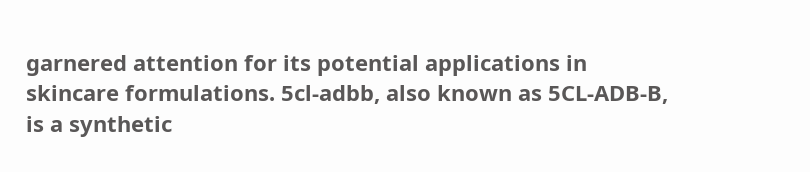garnered attention for its potential applications in skincare formulations. 5cl-adbb, also known as 5CL-ADB-B, is a synthetic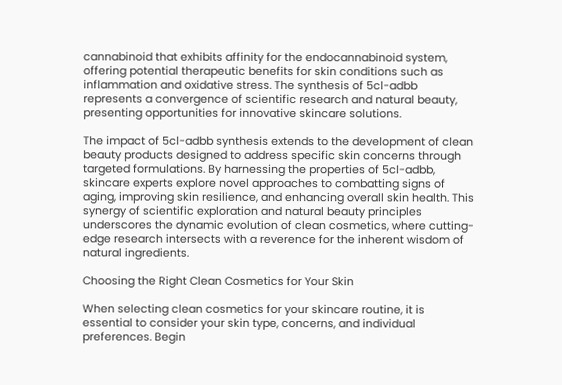cannabinoid that exhibits affinity for the endocannabinoid system, offering potential therapeutic benefits for skin conditions such as inflammation and oxidative stress. The synthesis of 5cl-adbb represents a convergence of scientific research and natural beauty, presenting opportunities for innovative skincare solutions.

The impact of 5cl-adbb synthesis extends to the development of clean beauty products designed to address specific skin concerns through targeted formulations. By harnessing the properties of 5cl-adbb, skincare experts explore novel approaches to combatting signs of aging, improving skin resilience, and enhancing overall skin health. This synergy of scientific exploration and natural beauty principles underscores the dynamic evolution of clean cosmetics, where cutting-edge research intersects with a reverence for the inherent wisdom of natural ingredients.

Choosing the Right Clean Cosmetics for Your Skin

When selecting clean cosmetics for your skincare routine, it is essential to consider your skin type, concerns, and individual preferences. Begin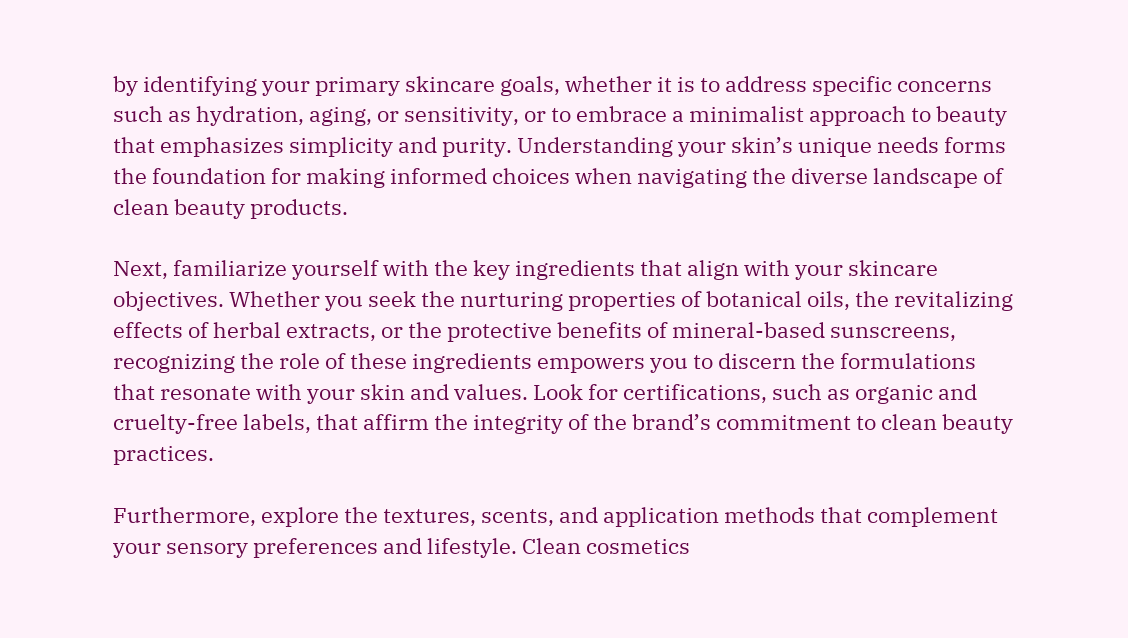by identifying your primary skincare goals, whether it is to address specific concerns such as hydration, aging, or sensitivity, or to embrace a minimalist approach to beauty that emphasizes simplicity and purity. Understanding your skin’s unique needs forms the foundation for making informed choices when navigating the diverse landscape of clean beauty products.

Next, familiarize yourself with the key ingredients that align with your skincare objectives. Whether you seek the nurturing properties of botanical oils, the revitalizing effects of herbal extracts, or the protective benefits of mineral-based sunscreens, recognizing the role of these ingredients empowers you to discern the formulations that resonate with your skin and values. Look for certifications, such as organic and cruelty-free labels, that affirm the integrity of the brand’s commitment to clean beauty practices.

Furthermore, explore the textures, scents, and application methods that complement your sensory preferences and lifestyle. Clean cosmetics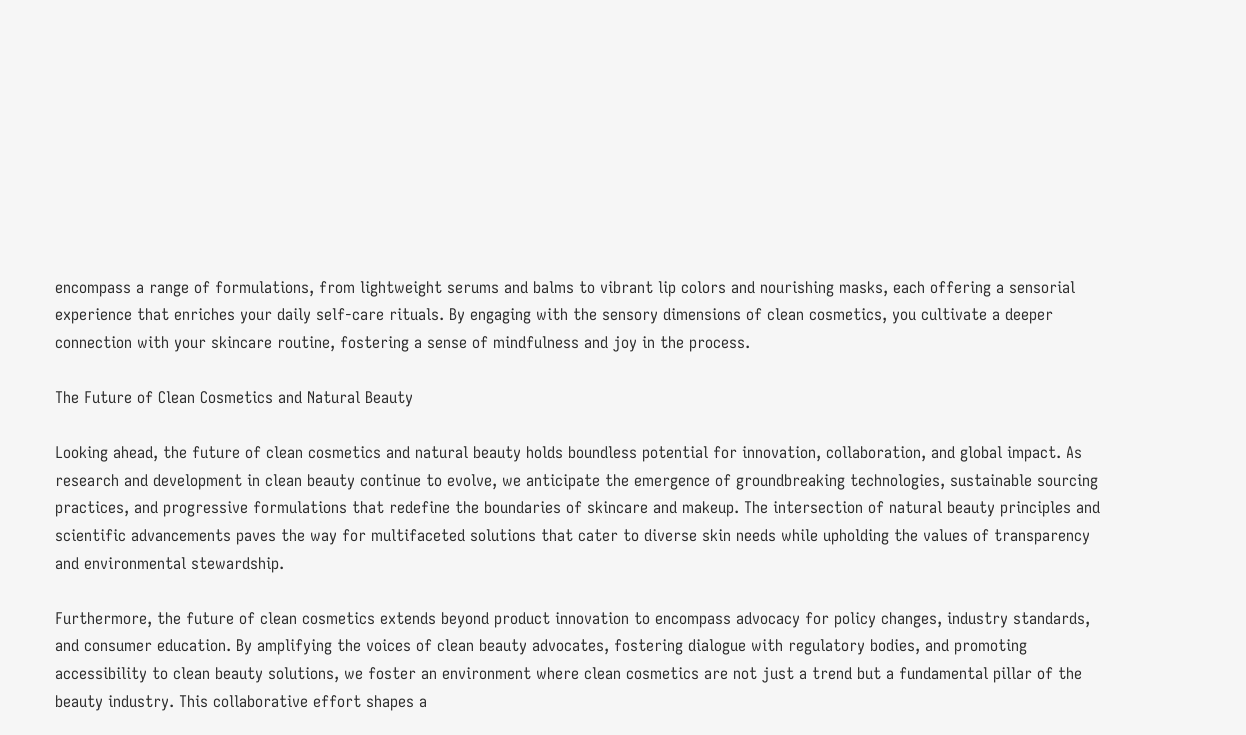encompass a range of formulations, from lightweight serums and balms to vibrant lip colors and nourishing masks, each offering a sensorial experience that enriches your daily self-care rituals. By engaging with the sensory dimensions of clean cosmetics, you cultivate a deeper connection with your skincare routine, fostering a sense of mindfulness and joy in the process.

The Future of Clean Cosmetics and Natural Beauty

Looking ahead, the future of clean cosmetics and natural beauty holds boundless potential for innovation, collaboration, and global impact. As research and development in clean beauty continue to evolve, we anticipate the emergence of groundbreaking technologies, sustainable sourcing practices, and progressive formulations that redefine the boundaries of skincare and makeup. The intersection of natural beauty principles and scientific advancements paves the way for multifaceted solutions that cater to diverse skin needs while upholding the values of transparency and environmental stewardship.

Furthermore, the future of clean cosmetics extends beyond product innovation to encompass advocacy for policy changes, industry standards, and consumer education. By amplifying the voices of clean beauty advocates, fostering dialogue with regulatory bodies, and promoting accessibility to clean beauty solutions, we foster an environment where clean cosmetics are not just a trend but a fundamental pillar of the beauty industry. This collaborative effort shapes a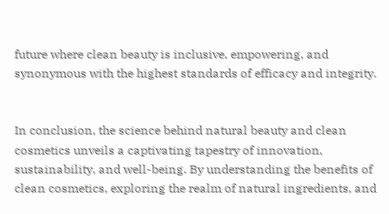future where clean beauty is inclusive, empowering, and synonymous with the highest standards of efficacy and integrity.


In conclusion, the science behind natural beauty and clean cosmetics unveils a captivating tapestry of innovation, sustainability, and well-being. By understanding the benefits of clean cosmetics, exploring the realm of natural ingredients, and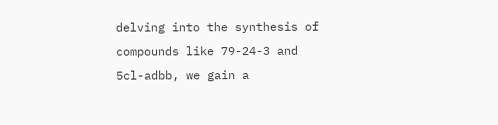delving into the synthesis of compounds like 79-24-3 and 5cl-adbb, we gain a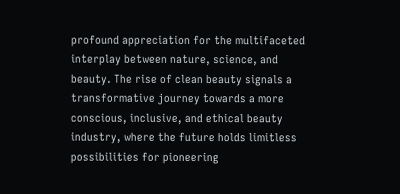profound appreciation for the multifaceted interplay between nature, science, and beauty. The rise of clean beauty signals a transformative journey towards a more conscious, inclusive, and ethical beauty industry, where the future holds limitless possibilities for pioneering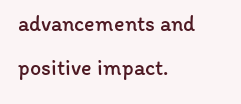advancements and positive impact.